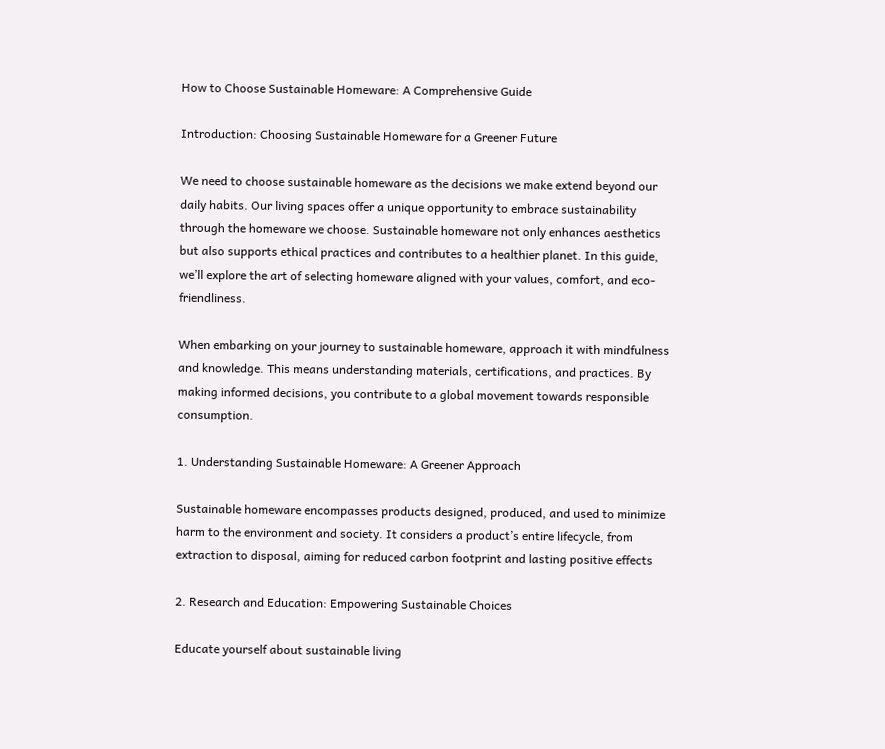How to Choose Sustainable Homeware: A Comprehensive Guide

Introduction: Choosing Sustainable Homeware for a Greener Future

We need to choose sustainable homeware as the decisions we make extend beyond our daily habits. Our living spaces offer a unique opportunity to embrace sustainability through the homeware we choose. Sustainable homeware not only enhances aesthetics but also supports ethical practices and contributes to a healthier planet. In this guide, we’ll explore the art of selecting homeware aligned with your values, comfort, and eco-friendliness.

When embarking on your journey to sustainable homeware, approach it with mindfulness and knowledge. This means understanding materials, certifications, and practices. By making informed decisions, you contribute to a global movement towards responsible consumption.

1. Understanding Sustainable Homeware: A Greener Approach

Sustainable homeware encompasses products designed, produced, and used to minimize harm to the environment and society. It considers a product’s entire lifecycle, from extraction to disposal, aiming for reduced carbon footprint and lasting positive effects

2. Research and Education: Empowering Sustainable Choices

Educate yourself about sustainable living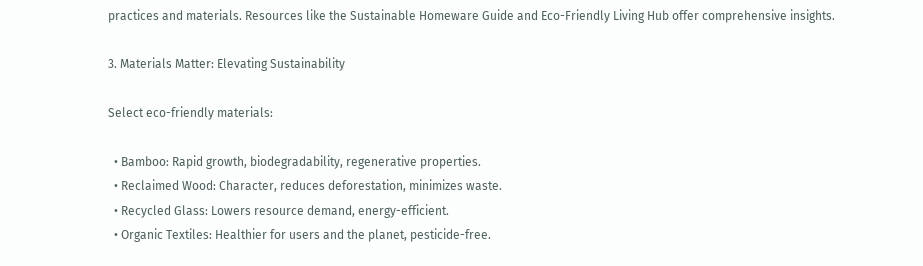practices and materials. Resources like the Sustainable Homeware Guide and Eco-Friendly Living Hub offer comprehensive insights.

3. Materials Matter: Elevating Sustainability

Select eco-friendly materials:

  • Bamboo: Rapid growth, biodegradability, regenerative properties.
  • Reclaimed Wood: Character, reduces deforestation, minimizes waste.
  • Recycled Glass: Lowers resource demand, energy-efficient.
  • Organic Textiles: Healthier for users and the planet, pesticide-free.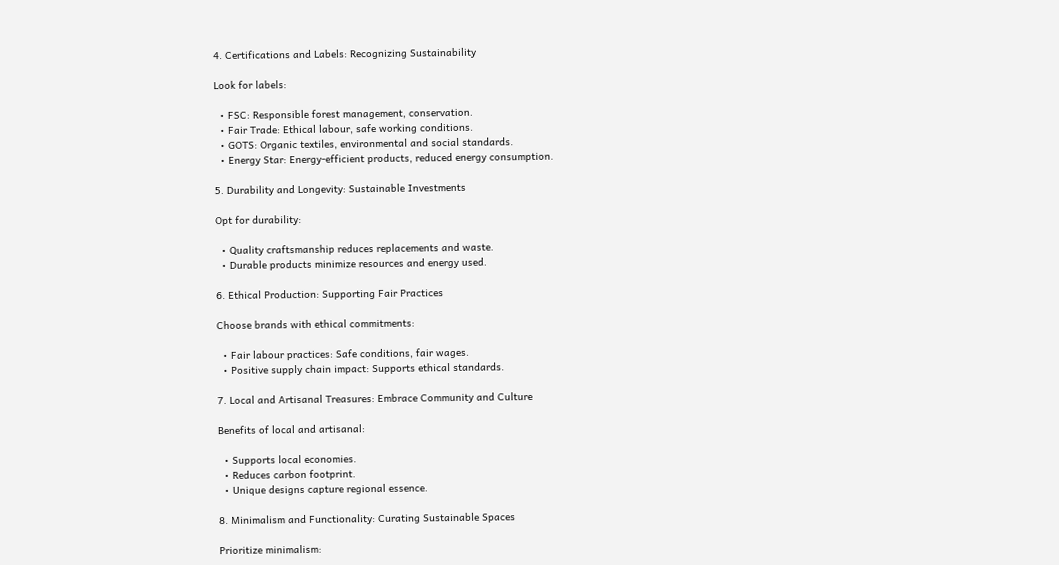4. Certifications and Labels: Recognizing Sustainability

Look for labels:

  • FSC: Responsible forest management, conservation.
  • Fair Trade: Ethical labour, safe working conditions.
  • GOTS: Organic textiles, environmental and social standards.
  • Energy Star: Energy-efficient products, reduced energy consumption.

5. Durability and Longevity: Sustainable Investments

Opt for durability:

  • Quality craftsmanship reduces replacements and waste.
  • Durable products minimize resources and energy used.

6. Ethical Production: Supporting Fair Practices

Choose brands with ethical commitments:

  • Fair labour practices: Safe conditions, fair wages.
  • Positive supply chain impact: Supports ethical standards.

7. Local and Artisanal Treasures: Embrace Community and Culture

Benefits of local and artisanal:

  • Supports local economies.
  • Reduces carbon footprint.
  • Unique designs capture regional essence.

8. Minimalism and Functionality: Curating Sustainable Spaces

Prioritize minimalism: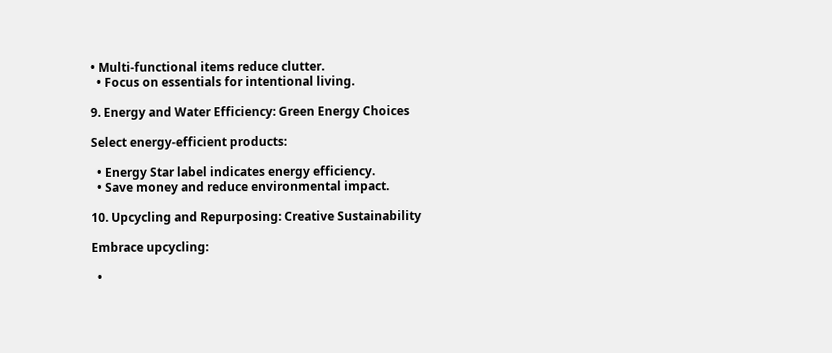• Multi-functional items reduce clutter.
  • Focus on essentials for intentional living.

9. Energy and Water Efficiency: Green Energy Choices

Select energy-efficient products:

  • Energy Star label indicates energy efficiency.
  • Save money and reduce environmental impact.

10. Upcycling and Repurposing: Creative Sustainability

Embrace upcycling:

  •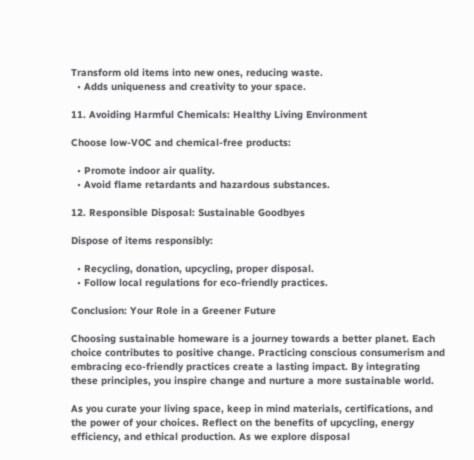Transform old items into new ones, reducing waste.
  • Adds uniqueness and creativity to your space.

11. Avoiding Harmful Chemicals: Healthy Living Environment

Choose low-VOC and chemical-free products:

  • Promote indoor air quality.
  • Avoid flame retardants and hazardous substances.

12. Responsible Disposal: Sustainable Goodbyes

Dispose of items responsibly:

  • Recycling, donation, upcycling, proper disposal.
  • Follow local regulations for eco-friendly practices.

Conclusion: Your Role in a Greener Future

Choosing sustainable homeware is a journey towards a better planet. Each choice contributes to positive change. Practicing conscious consumerism and embracing eco-friendly practices create a lasting impact. By integrating these principles, you inspire change and nurture a more sustainable world.

As you curate your living space, keep in mind materials, certifications, and the power of your choices. Reflect on the benefits of upcycling, energy efficiency, and ethical production. As we explore disposal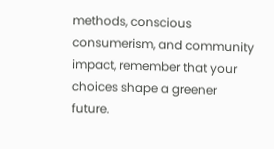methods, conscious consumerism, and community impact, remember that your choices shape a greener future.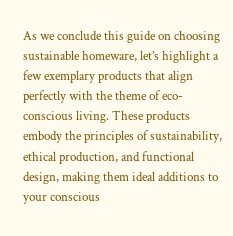As we conclude this guide on choosing sustainable homeware, let’s highlight a few exemplary products that align perfectly with the theme of eco-conscious living. These products embody the principles of sustainability, ethical production, and functional design, making them ideal additions to your conscious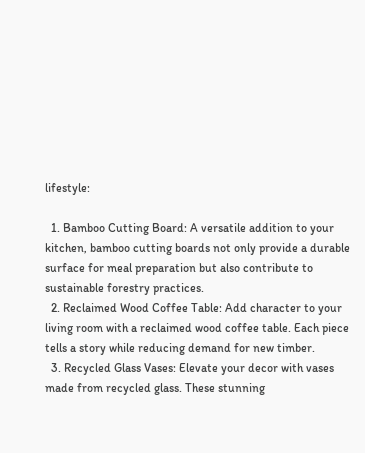lifestyle:

  1. Bamboo Cutting Board: A versatile addition to your kitchen, bamboo cutting boards not only provide a durable surface for meal preparation but also contribute to sustainable forestry practices.
  2. Reclaimed Wood Coffee Table: Add character to your living room with a reclaimed wood coffee table. Each piece tells a story while reducing demand for new timber.
  3. Recycled Glass Vases: Elevate your decor with vases made from recycled glass. These stunning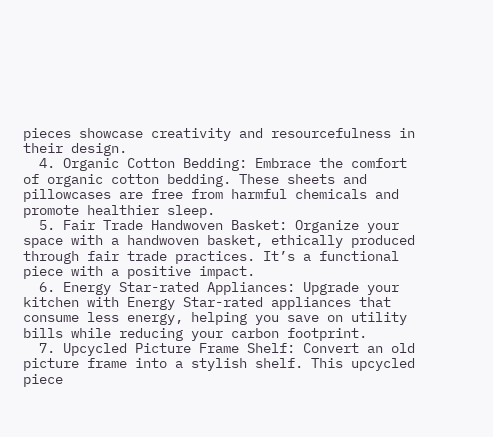pieces showcase creativity and resourcefulness in their design.
  4. Organic Cotton Bedding: Embrace the comfort of organic cotton bedding. These sheets and pillowcases are free from harmful chemicals and promote healthier sleep.
  5. Fair Trade Handwoven Basket: Organize your space with a handwoven basket, ethically produced through fair trade practices. It’s a functional piece with a positive impact.
  6. Energy Star-rated Appliances: Upgrade your kitchen with Energy Star-rated appliances that consume less energy, helping you save on utility bills while reducing your carbon footprint.
  7. Upcycled Picture Frame Shelf: Convert an old picture frame into a stylish shelf. This upcycled piece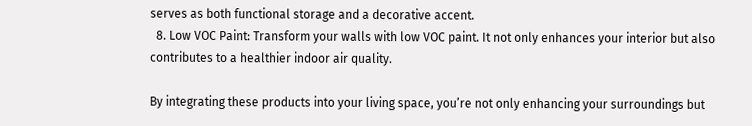serves as both functional storage and a decorative accent.
  8. Low VOC Paint: Transform your walls with low VOC paint. It not only enhances your interior but also contributes to a healthier indoor air quality.

By integrating these products into your living space, you’re not only enhancing your surroundings but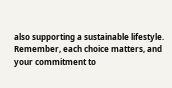also supporting a sustainable lifestyle. Remember, each choice matters, and your commitment to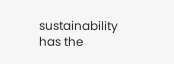sustainability has the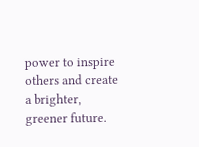power to inspire others and create a brighter, greener future.